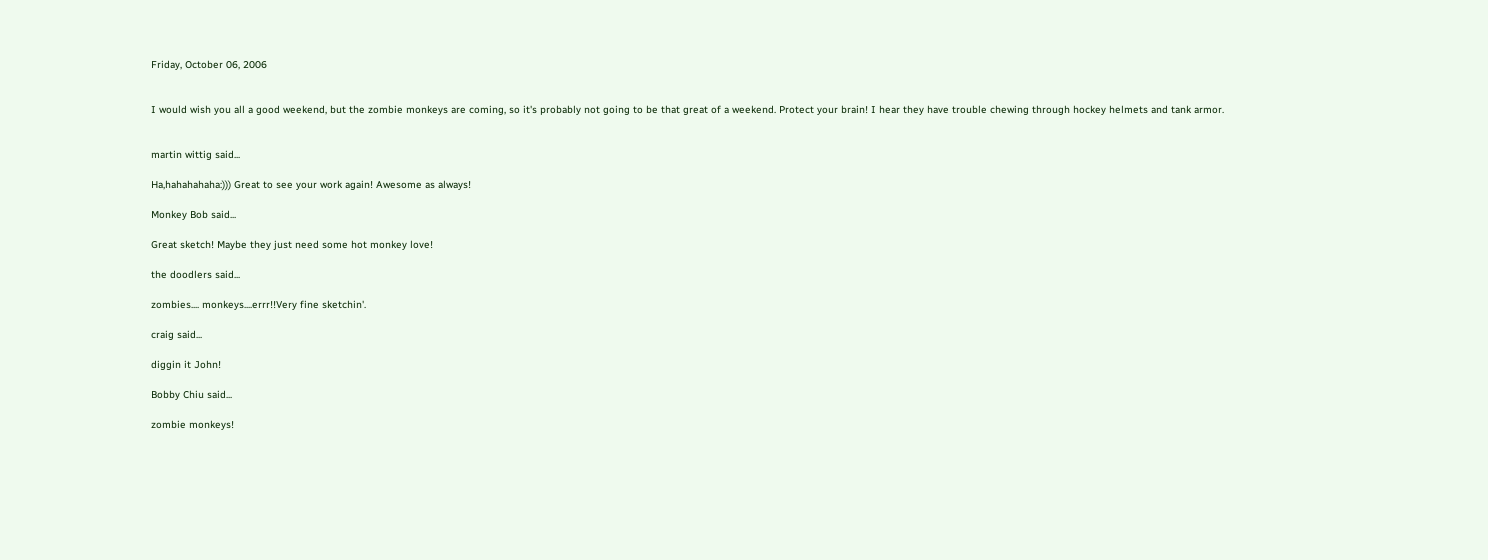Friday, October 06, 2006


I would wish you all a good weekend, but the zombie monkeys are coming, so it's probably not going to be that great of a weekend. Protect your brain! I hear they have trouble chewing through hockey helmets and tank armor.


martin wittig said...

Ha,hahahahaha:))) Great to see your work again! Awesome as always!

Monkey Bob said...

Great sketch! Maybe they just need some hot monkey love!

the doodlers said...

zombies.... monkeys....errr!!Very fine sketchin'.

craig said...

diggin it John!

Bobby Chiu said...

zombie monkeys!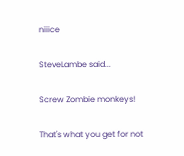niiice

SteveLambe said...

Screw Zombie monkeys!

That's what you get for not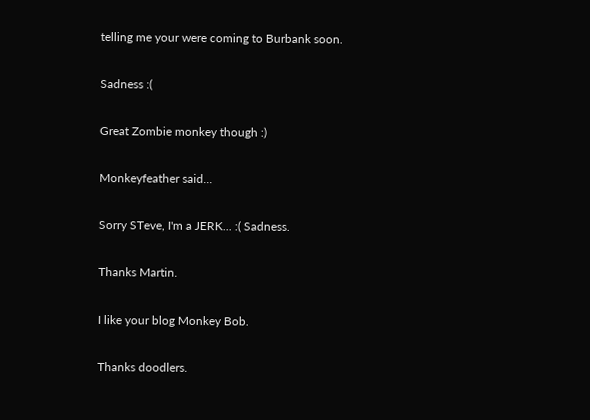telling me your were coming to Burbank soon.

Sadness :(

Great Zombie monkey though :)

Monkeyfeather said...

Sorry STeve, I'm a JERK... :( Sadness.

Thanks Martin.

I like your blog Monkey Bob.

Thanks doodlers.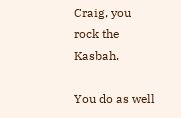Craig, you rock the Kasbah.

You do as well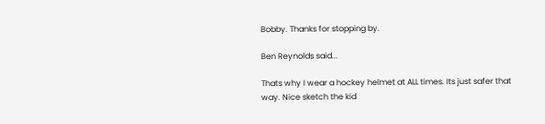Bobby. Thanks for stopping by.

Ben Reynolds said...

Thats why I wear a hockey helmet at ALL times. Its just safer that way. Nice sketch the kid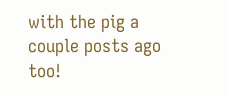with the pig a couple posts ago too!